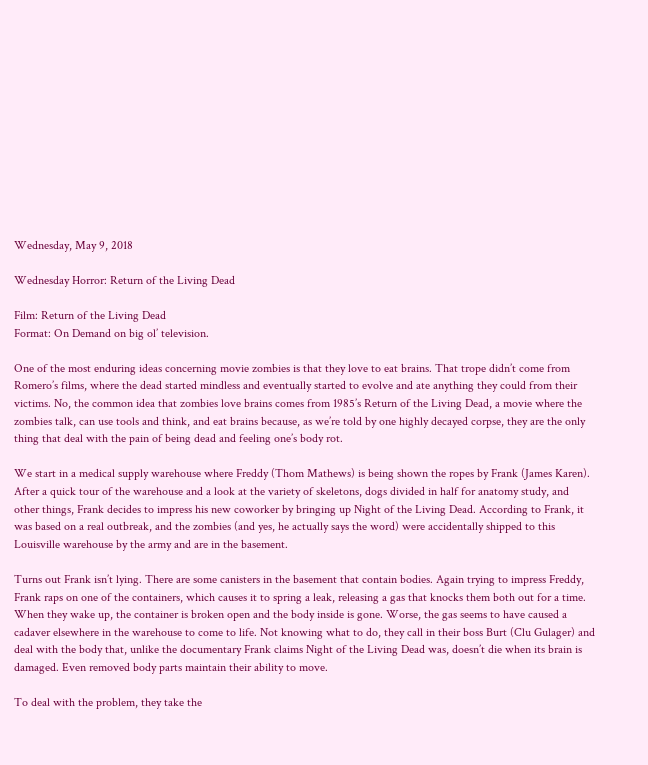Wednesday, May 9, 2018

Wednesday Horror: Return of the Living Dead

Film: Return of the Living Dead
Format: On Demand on big ol’ television.

One of the most enduring ideas concerning movie zombies is that they love to eat brains. That trope didn’t come from Romero’s films, where the dead started mindless and eventually started to evolve and ate anything they could from their victims. No, the common idea that zombies love brains comes from 1985’s Return of the Living Dead, a movie where the zombies talk, can use tools and think, and eat brains because, as we’re told by one highly decayed corpse, they are the only thing that deal with the pain of being dead and feeling one’s body rot.

We start in a medical supply warehouse where Freddy (Thom Mathews) is being shown the ropes by Frank (James Karen). After a quick tour of the warehouse and a look at the variety of skeletons, dogs divided in half for anatomy study, and other things, Frank decides to impress his new coworker by bringing up Night of the Living Dead. According to Frank, it was based on a real outbreak, and the zombies (and yes, he actually says the word) were accidentally shipped to this Louisville warehouse by the army and are in the basement.

Turns out Frank isn’t lying. There are some canisters in the basement that contain bodies. Again trying to impress Freddy, Frank raps on one of the containers, which causes it to spring a leak, releasing a gas that knocks them both out for a time. When they wake up, the container is broken open and the body inside is gone. Worse, the gas seems to have caused a cadaver elsewhere in the warehouse to come to life. Not knowing what to do, they call in their boss Burt (Clu Gulager) and deal with the body that, unlike the documentary Frank claims Night of the Living Dead was, doesn’t die when its brain is damaged. Even removed body parts maintain their ability to move.

To deal with the problem, they take the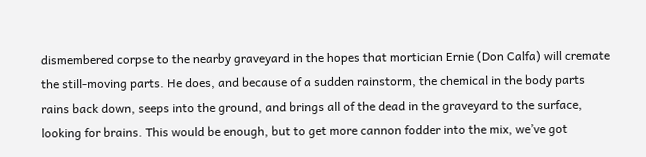dismembered corpse to the nearby graveyard in the hopes that mortician Ernie (Don Calfa) will cremate the still-moving parts. He does, and because of a sudden rainstorm, the chemical in the body parts rains back down, seeps into the ground, and brings all of the dead in the graveyard to the surface, looking for brains. This would be enough, but to get more cannon fodder into the mix, we’ve got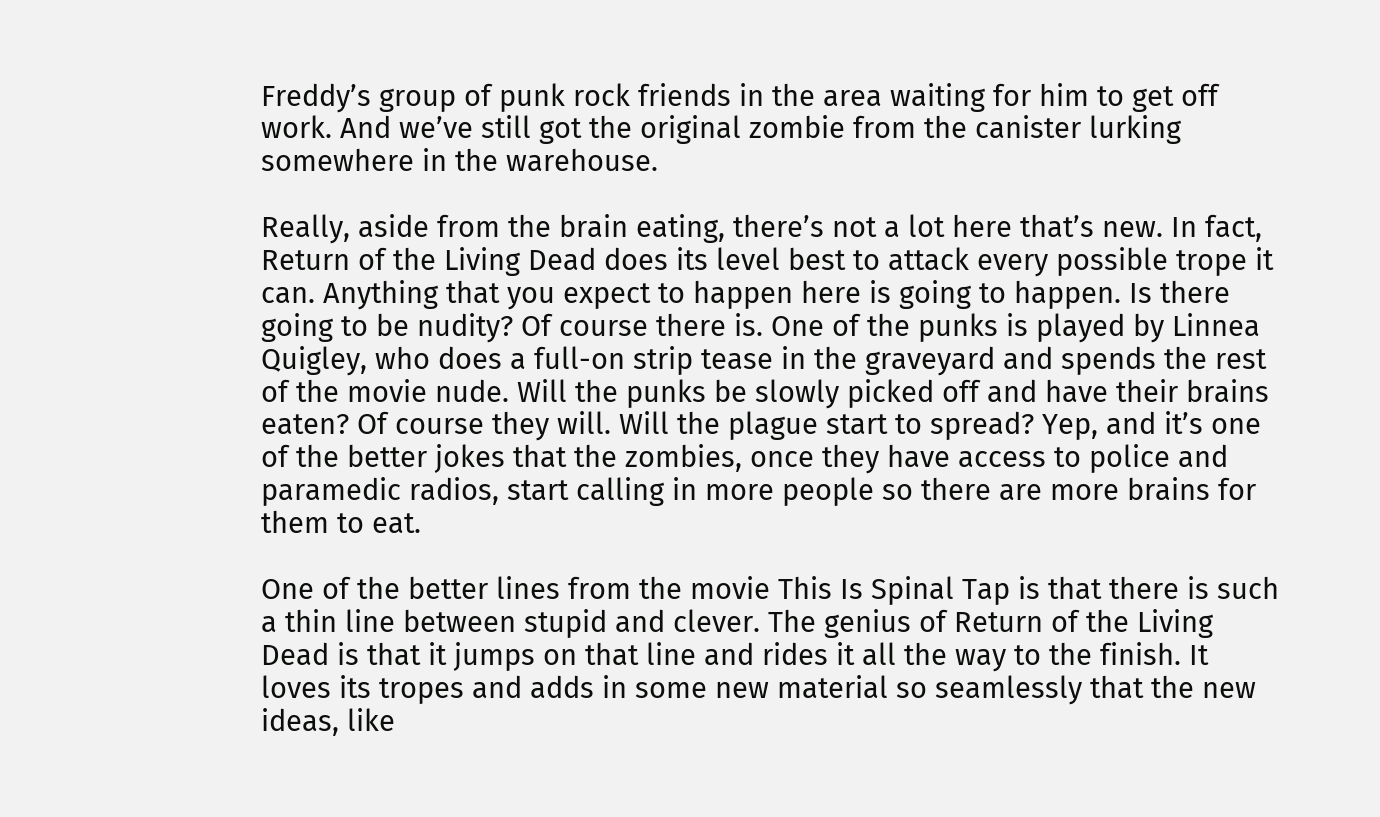Freddy’s group of punk rock friends in the area waiting for him to get off work. And we’ve still got the original zombie from the canister lurking somewhere in the warehouse.

Really, aside from the brain eating, there’s not a lot here that’s new. In fact, Return of the Living Dead does its level best to attack every possible trope it can. Anything that you expect to happen here is going to happen. Is there going to be nudity? Of course there is. One of the punks is played by Linnea Quigley, who does a full-on strip tease in the graveyard and spends the rest of the movie nude. Will the punks be slowly picked off and have their brains eaten? Of course they will. Will the plague start to spread? Yep, and it’s one of the better jokes that the zombies, once they have access to police and paramedic radios, start calling in more people so there are more brains for them to eat.

One of the better lines from the movie This Is Spinal Tap is that there is such a thin line between stupid and clever. The genius of Return of the Living Dead is that it jumps on that line and rides it all the way to the finish. It loves its tropes and adds in some new material so seamlessly that the new ideas, like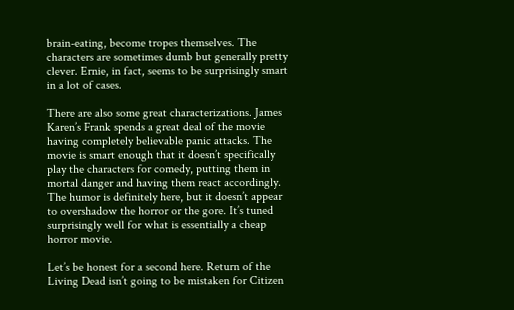brain-eating, become tropes themselves. The characters are sometimes dumb but generally pretty clever. Ernie, in fact, seems to be surprisingly smart in a lot of cases.

There are also some great characterizations. James Karen’s Frank spends a great deal of the movie having completely believable panic attacks. The movie is smart enough that it doesn’t specifically play the characters for comedy, putting them in mortal danger and having them react accordingly. The humor is definitely here, but it doesn’t appear to overshadow the horror or the gore. It’s tuned surprisingly well for what is essentially a cheap horror movie.

Let’s be honest for a second here. Return of the Living Dead isn’t going to be mistaken for Citizen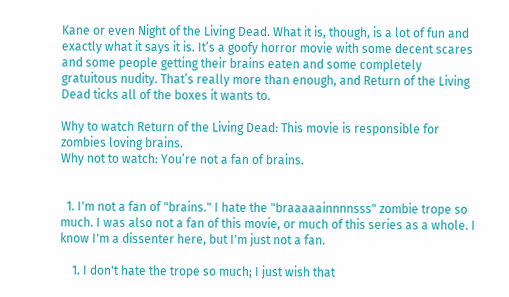Kane or even Night of the Living Dead. What it is, though, is a lot of fun and exactly what it says it is. It’s a goofy horror movie with some decent scares and some people getting their brains eaten and some completely gratuitous nudity. That’s really more than enough, and Return of the Living Dead ticks all of the boxes it wants to.

Why to watch Return of the Living Dead: This movie is responsible for zombies loving brains.
Why not to watch: You’re not a fan of brains.


  1. I'm not a fan of "brains." I hate the "braaaaainnnnsss" zombie trope so much. I was also not a fan of this movie, or much of this series as a whole. I know I'm a dissenter here, but I'm just not a fan.

    1. I don't hate the trope so much; I just wish that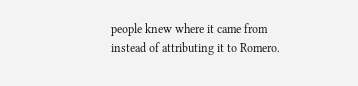people knew where it came from instead of attributing it to Romero.